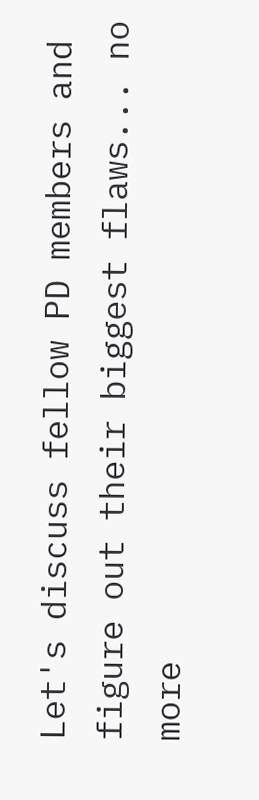Let's discuss fellow PD members and figure out their biggest flaws... no more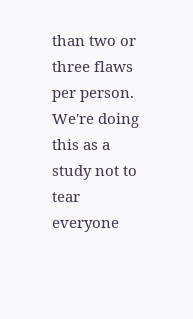than two or three flaws per person. We're doing this as a study not to tear everyone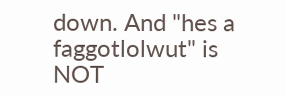down. And "hes a faggotlolwut" is NOT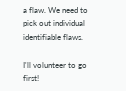a flaw. We need to pick out individual identifiable flaws.

I'll volunteer to go first!